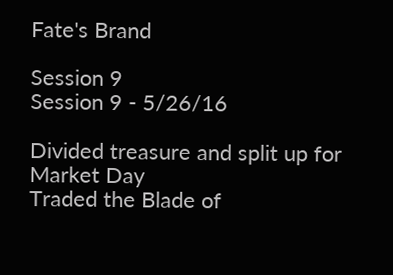Fate's Brand

Session 9
Session 9 - 5/26/16

Divided treasure and split up for Market Day
Traded the Blade of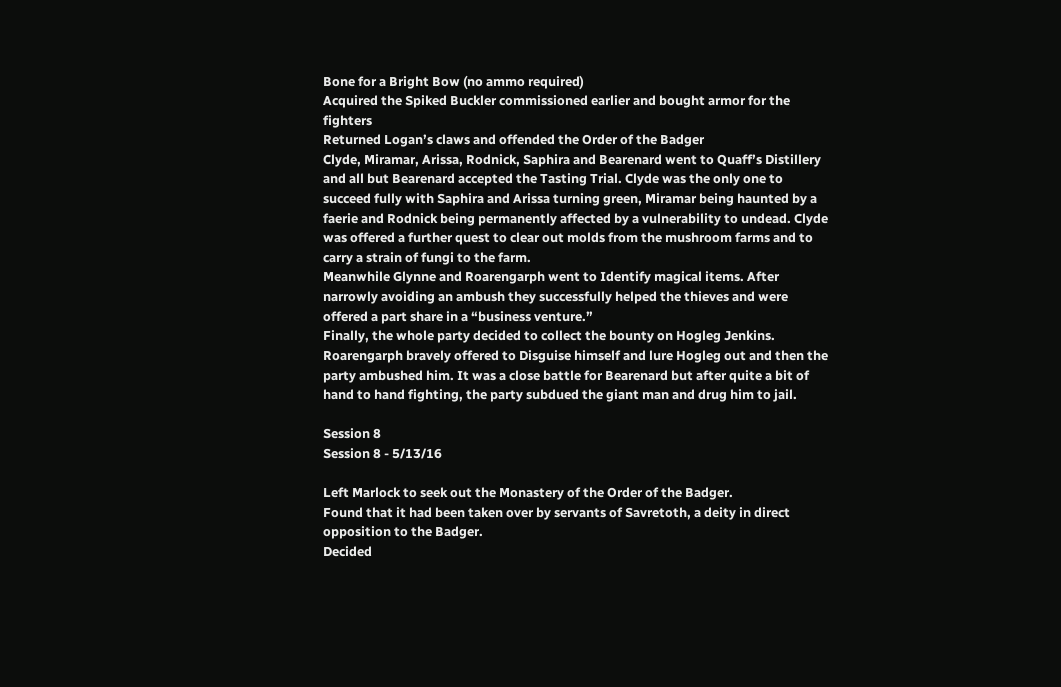Bone for a Bright Bow (no ammo required)
Acquired the Spiked Buckler commissioned earlier and bought armor for the fighters
Returned Logan’s claws and offended the Order of the Badger
Clyde, Miramar, Arissa, Rodnick, Saphira and Bearenard went to Quaff’s Distillery and all but Bearenard accepted the Tasting Trial. Clyde was the only one to succeed fully with Saphira and Arissa turning green, Miramar being haunted by a faerie and Rodnick being permanently affected by a vulnerability to undead. Clyde was offered a further quest to clear out molds from the mushroom farms and to carry a strain of fungi to the farm.
Meanwhile Glynne and Roarengarph went to Identify magical items. After narrowly avoiding an ambush they successfully helped the thieves and were offered a part share in a “business venture.”
Finally, the whole party decided to collect the bounty on Hogleg Jenkins. Roarengarph bravely offered to Disguise himself and lure Hogleg out and then the party ambushed him. It was a close battle for Bearenard but after quite a bit of hand to hand fighting, the party subdued the giant man and drug him to jail.

Session 8
Session 8 - 5/13/16

Left Marlock to seek out the Monastery of the Order of the Badger.
Found that it had been taken over by servants of Savretoth, a deity in direct opposition to the Badger.
Decided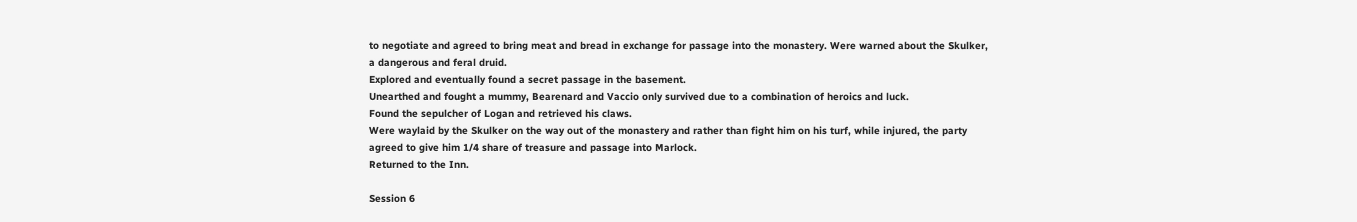to negotiate and agreed to bring meat and bread in exchange for passage into the monastery. Were warned about the Skulker, a dangerous and feral druid.
Explored and eventually found a secret passage in the basement.
Unearthed and fought a mummy, Bearenard and Vaccio only survived due to a combination of heroics and luck.
Found the sepulcher of Logan and retrieved his claws.
Were waylaid by the Skulker on the way out of the monastery and rather than fight him on his turf, while injured, the party agreed to give him 1/4 share of treasure and passage into Marlock.
Returned to the Inn.

Session 6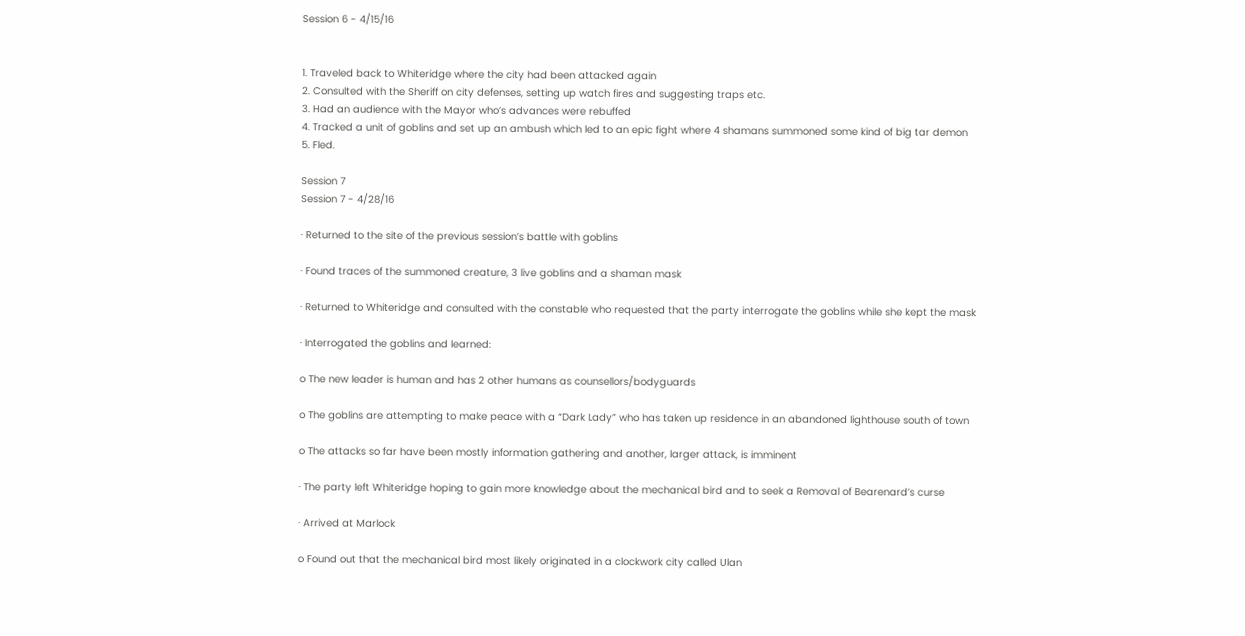Session 6 - 4/15/16


1. Traveled back to Whiteridge where the city had been attacked again
2. Consulted with the Sheriff on city defenses, setting up watch fires and suggesting traps etc.
3. Had an audience with the Mayor who’s advances were rebuffed
4. Tracked a unit of goblins and set up an ambush which led to an epic fight where 4 shamans summoned some kind of big tar demon
5. Fled.

Session 7
Session 7 - 4/28/16

· Returned to the site of the previous session’s battle with goblins

· Found traces of the summoned creature, 3 live goblins and a shaman mask

· Returned to Whiteridge and consulted with the constable who requested that the party interrogate the goblins while she kept the mask

· Interrogated the goblins and learned:

o The new leader is human and has 2 other humans as counsellors/bodyguards

o The goblins are attempting to make peace with a “Dark Lady” who has taken up residence in an abandoned lighthouse south of town

o The attacks so far have been mostly information gathering and another, larger attack, is imminent

· The party left Whiteridge hoping to gain more knowledge about the mechanical bird and to seek a Removal of Bearenard’s curse

· Arrived at Marlock

o Found out that the mechanical bird most likely originated in a clockwork city called Ulan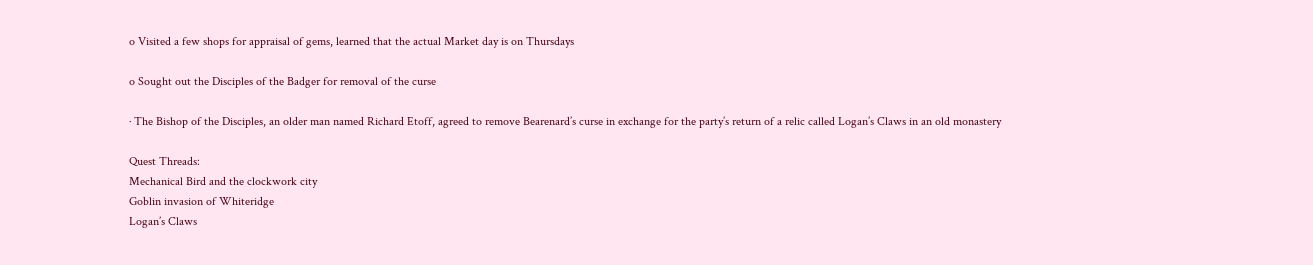o Visited a few shops for appraisal of gems, learned that the actual Market day is on Thursdays

o Sought out the Disciples of the Badger for removal of the curse

· The Bishop of the Disciples, an older man named Richard Etoff, agreed to remove Bearenard’s curse in exchange for the party’s return of a relic called Logan’s Claws in an old monastery

Quest Threads:
Mechanical Bird and the clockwork city
Goblin invasion of Whiteridge
Logan’s Claws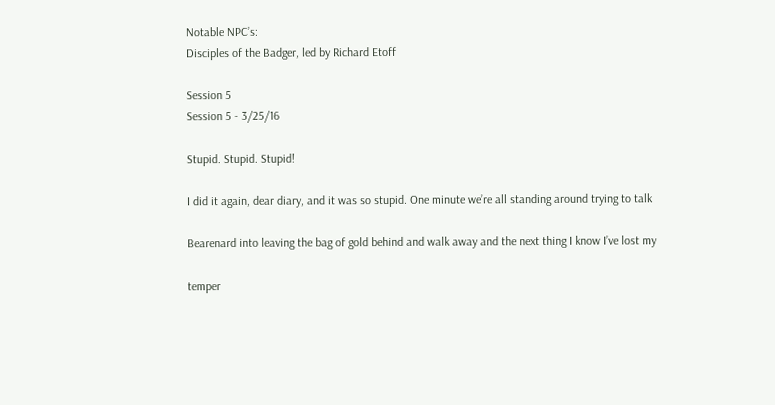Notable NPC’s:
Disciples of the Badger, led by Richard Etoff

Session 5
Session 5 - 3/25/16

Stupid. Stupid. Stupid!

I did it again, dear diary, and it was so stupid. One minute we’re all standing around trying to talk

Bearenard into leaving the bag of gold behind and walk away and the next thing I know I’ve lost my

temper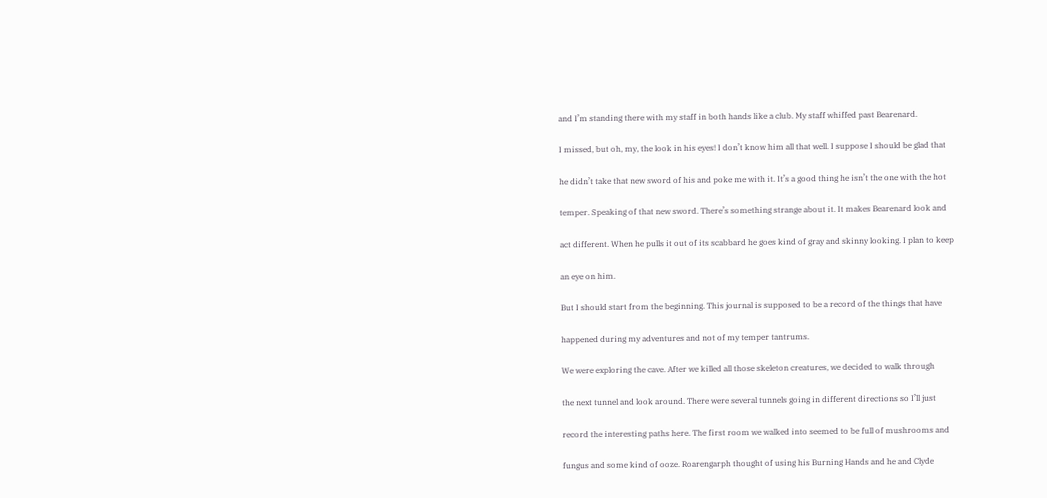and I’m standing there with my staff in both hands like a club. My staff whiffed past Bearenard.

I missed, but oh, my, the look in his eyes! I don’t know him all that well. I suppose I should be glad that

he didn’t take that new sword of his and poke me with it. It’s a good thing he isn’t the one with the hot

temper. Speaking of that new sword. There’s something strange about it. It makes Bearenard look and

act different. When he pulls it out of its scabbard he goes kind of gray and skinny looking. I plan to keep

an eye on him.

But I should start from the beginning. This journal is supposed to be a record of the things that have

happened during my adventures and not of my temper tantrums.

We were exploring the cave. After we killed all those skeleton creatures, we decided to walk through

the next tunnel and look around. There were several tunnels going in different directions so I’ll just

record the interesting paths here. The first room we walked into seemed to be full of mushrooms and

fungus and some kind of ooze. Roarengarph thought of using his Burning Hands and he and Clyde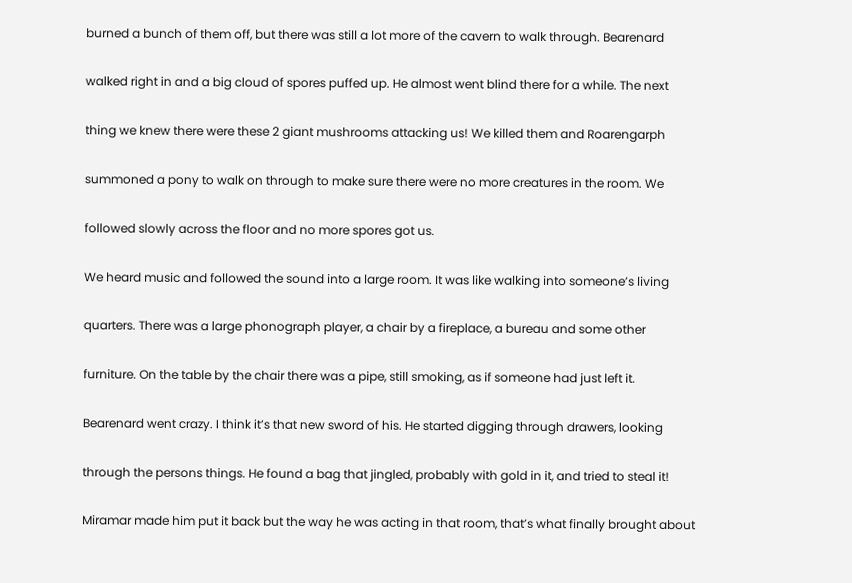burned a bunch of them off, but there was still a lot more of the cavern to walk through. Bearenard

walked right in and a big cloud of spores puffed up. He almost went blind there for a while. The next

thing we knew there were these 2 giant mushrooms attacking us! We killed them and Roarengarph

summoned a pony to walk on through to make sure there were no more creatures in the room. We

followed slowly across the floor and no more spores got us.

We heard music and followed the sound into a large room. It was like walking into someone’s living

quarters. There was a large phonograph player, a chair by a fireplace, a bureau and some other

furniture. On the table by the chair there was a pipe, still smoking, as if someone had just left it.

Bearenard went crazy. I think it’s that new sword of his. He started digging through drawers, looking

through the persons things. He found a bag that jingled, probably with gold in it, and tried to steal it!

Miramar made him put it back but the way he was acting in that room, that’s what finally brought about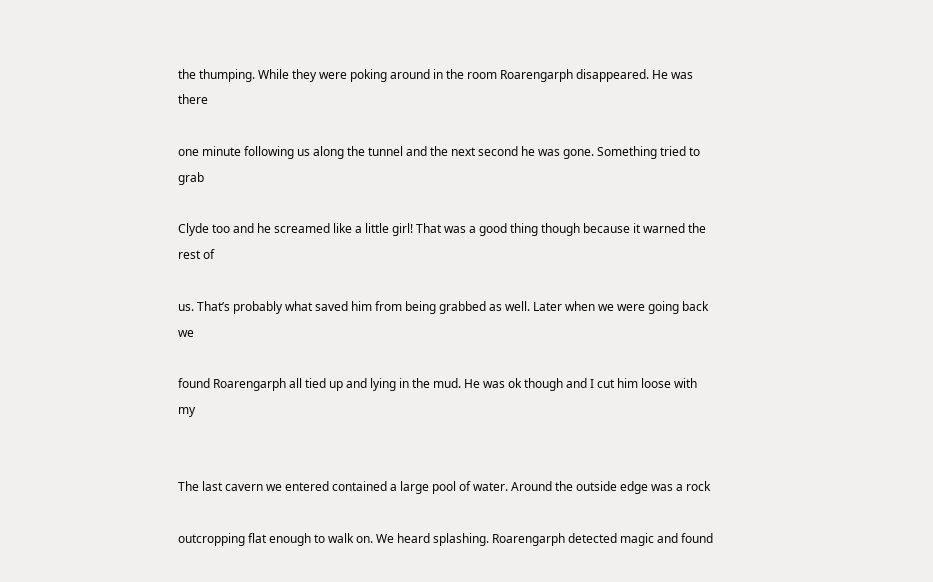the thumping. While they were poking around in the room Roarengarph disappeared. He was there

one minute following us along the tunnel and the next second he was gone. Something tried to grab

Clyde too and he screamed like a little girl! That was a good thing though because it warned the rest of

us. That’s probably what saved him from being grabbed as well. Later when we were going back we

found Roarengarph all tied up and lying in the mud. He was ok though and I cut him loose with my


The last cavern we entered contained a large pool of water. Around the outside edge was a rock

outcropping flat enough to walk on. We heard splashing. Roarengarph detected magic and found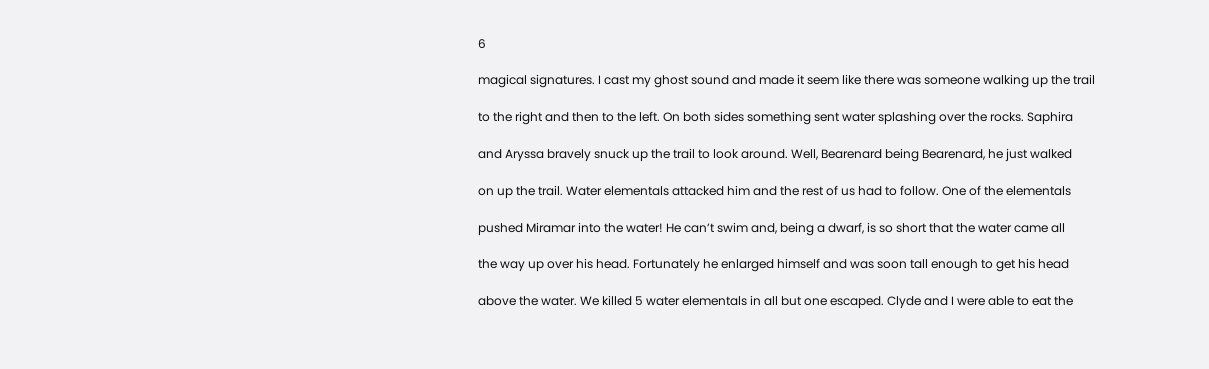6

magical signatures. I cast my ghost sound and made it seem like there was someone walking up the trail

to the right and then to the left. On both sides something sent water splashing over the rocks. Saphira

and Aryssa bravely snuck up the trail to look around. Well, Bearenard being Bearenard, he just walked

on up the trail. Water elementals attacked him and the rest of us had to follow. One of the elementals

pushed Miramar into the water! He can’t swim and, being a dwarf, is so short that the water came all

the way up over his head. Fortunately he enlarged himself and was soon tall enough to get his head

above the water. We killed 5 water elementals in all but one escaped. Clyde and I were able to eat the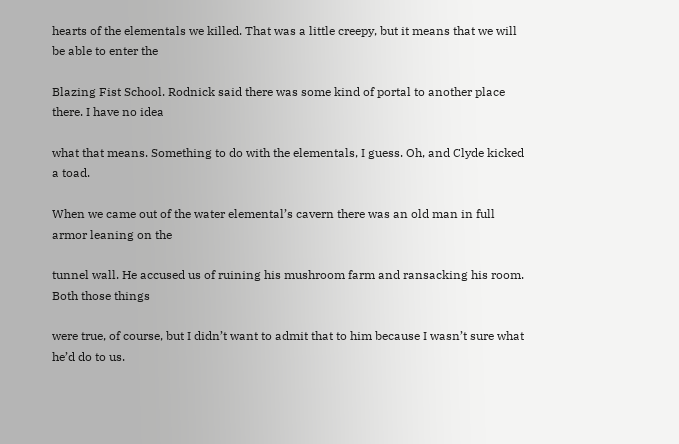hearts of the elementals we killed. That was a little creepy, but it means that we will be able to enter the

Blazing Fist School. Rodnick said there was some kind of portal to another place there. I have no idea

what that means. Something to do with the elementals, I guess. Oh, and Clyde kicked a toad.

When we came out of the water elemental’s cavern there was an old man in full armor leaning on the

tunnel wall. He accused us of ruining his mushroom farm and ransacking his room. Both those things

were true, of course, but I didn’t want to admit that to him because I wasn’t sure what he’d do to us.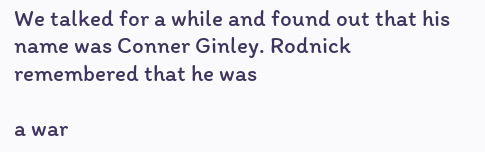We talked for a while and found out that his name was Conner Ginley. Rodnick remembered that he was

a war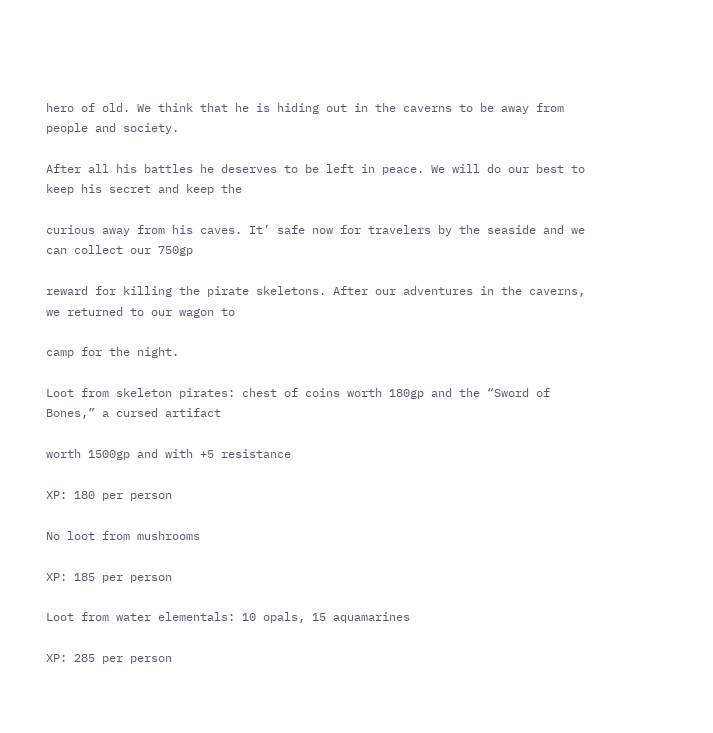hero of old. We think that he is hiding out in the caverns to be away from people and society.

After all his battles he deserves to be left in peace. We will do our best to keep his secret and keep the

curious away from his caves. It’ safe now for travelers by the seaside and we can collect our 750gp

reward for killing the pirate skeletons. After our adventures in the caverns, we returned to our wagon to

camp for the night.

Loot from skeleton pirates: chest of coins worth 180gp and the “Sword of Bones,” a cursed artifact

worth 1500gp and with +5 resistance

XP: 180 per person

No loot from mushrooms

XP: 185 per person

Loot from water elementals: 10 opals, 15 aquamarines

XP: 285 per person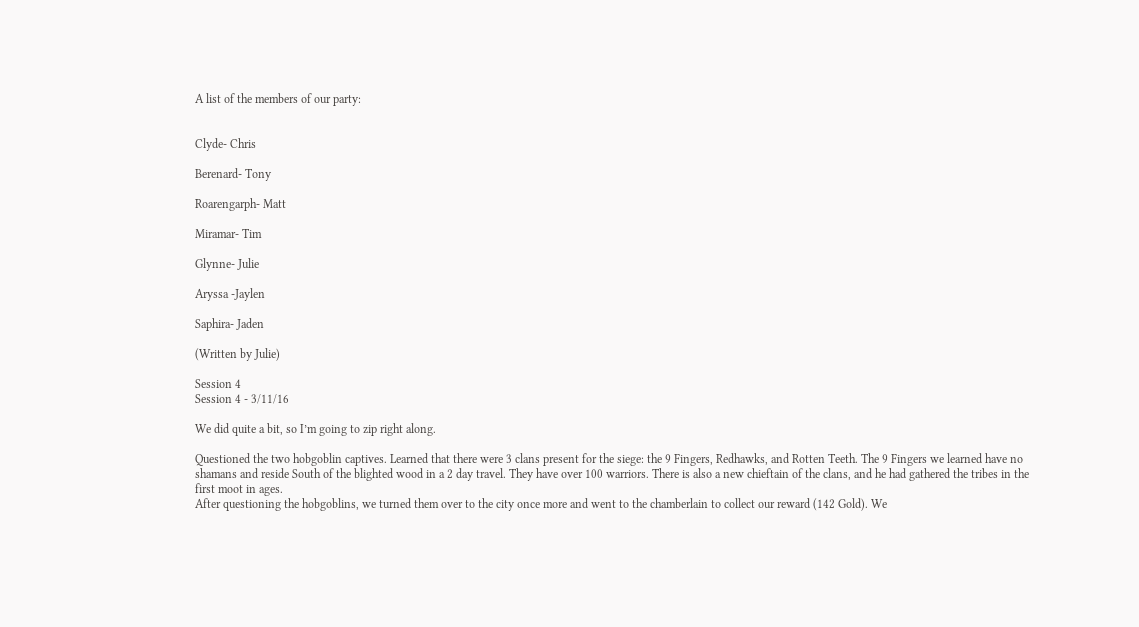A list of the members of our party:


Clyde- Chris

Berenard- Tony

Roarengarph- Matt

Miramar- Tim

Glynne- Julie

Aryssa -Jaylen

Saphira- Jaden

(Written by Julie)

Session 4
Session 4 - 3/11/16

We did quite a bit, so I’m going to zip right along.

Questioned the two hobgoblin captives. Learned that there were 3 clans present for the siege: the 9 Fingers, Redhawks, and Rotten Teeth. The 9 Fingers we learned have no shamans and reside South of the blighted wood in a 2 day travel. They have over 100 warriors. There is also a new chieftain of the clans, and he had gathered the tribes in the first moot in ages.
After questioning the hobgoblins, we turned them over to the city once more and went to the chamberlain to collect our reward (142 Gold). We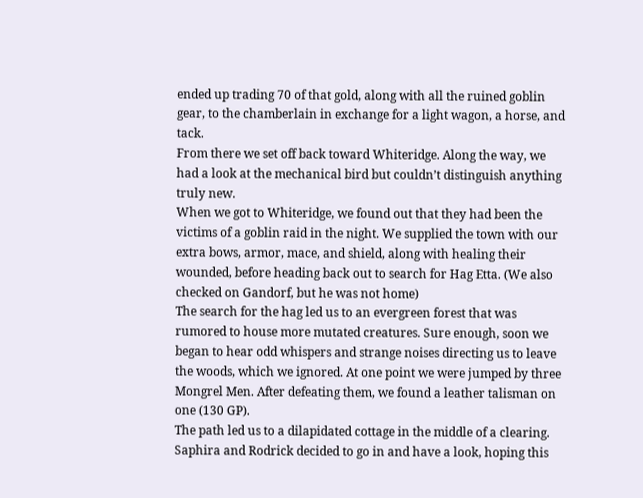ended up trading 70 of that gold, along with all the ruined goblin gear, to the chamberlain in exchange for a light wagon, a horse, and tack.
From there we set off back toward Whiteridge. Along the way, we had a look at the mechanical bird but couldn’t distinguish anything truly new.
When we got to Whiteridge, we found out that they had been the victims of a goblin raid in the night. We supplied the town with our extra bows, armor, mace, and shield, along with healing their wounded, before heading back out to search for Hag Etta. (We also checked on Gandorf, but he was not home)
The search for the hag led us to an evergreen forest that was rumored to house more mutated creatures. Sure enough, soon we began to hear odd whispers and strange noises directing us to leave the woods, which we ignored. At one point we were jumped by three Mongrel Men. After defeating them, we found a leather talisman on one (130 GP).
The path led us to a dilapidated cottage in the middle of a clearing. Saphira and Rodrick decided to go in and have a look, hoping this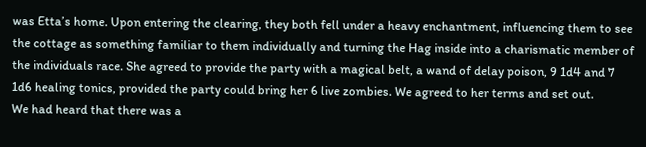was Etta’s home. Upon entering the clearing, they both fell under a heavy enchantment, influencing them to see the cottage as something familiar to them individually and turning the Hag inside into a charismatic member of the individuals race. She agreed to provide the party with a magical belt, a wand of delay poison, 9 1d4 and 7 1d6 healing tonics, provided the party could bring her 6 live zombies. We agreed to her terms and set out.
We had heard that there was a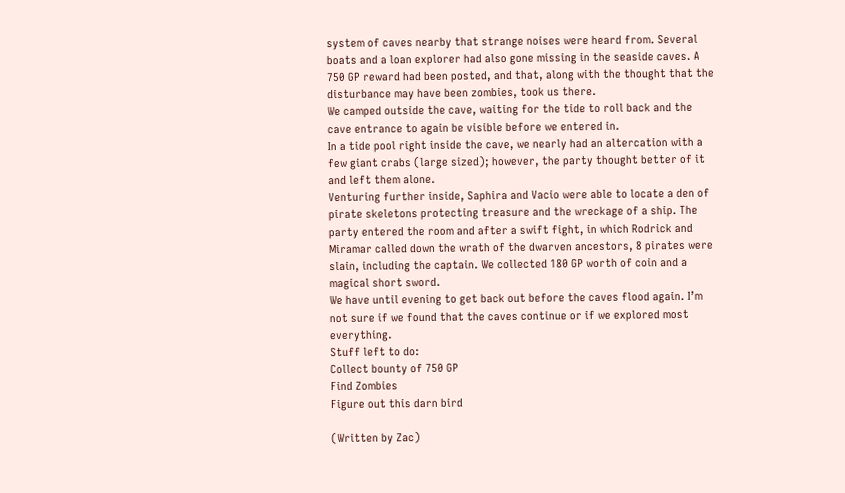system of caves nearby that strange noises were heard from. Several boats and a loan explorer had also gone missing in the seaside caves. A 750 GP reward had been posted, and that, along with the thought that the disturbance may have been zombies, took us there.
We camped outside the cave, waiting for the tide to roll back and the cave entrance to again be visible before we entered in.
In a tide pool right inside the cave, we nearly had an altercation with a few giant crabs (large sized); however, the party thought better of it and left them alone.
Venturing further inside, Saphira and Vacio were able to locate a den of pirate skeletons protecting treasure and the wreckage of a ship. The party entered the room and after a swift fight, in which Rodrick and Miramar called down the wrath of the dwarven ancestors, 8 pirates were slain, including the captain. We collected 180 GP worth of coin and a magical short sword.
We have until evening to get back out before the caves flood again. I’m not sure if we found that the caves continue or if we explored most everything.
Stuff left to do:
Collect bounty of 750 GP
Find Zombies
Figure out this darn bird

(Written by Zac)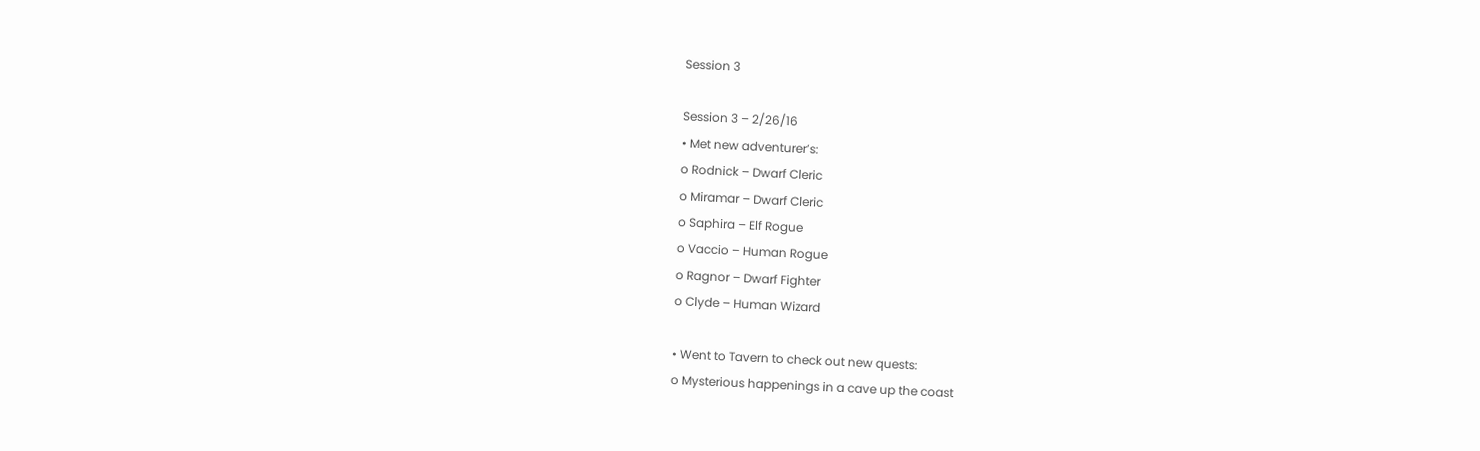Session 3

Session 3 – 2/26/16
• Met new adventurer’s:
o Rodnick – Dwarf Cleric
o Miramar – Dwarf Cleric
o Saphira – Elf Rogue
o Vaccio – Human Rogue
o Ragnor – Dwarf Fighter
o Clyde – Human Wizard

• Went to Tavern to check out new quests:
o Mysterious happenings in a cave up the coast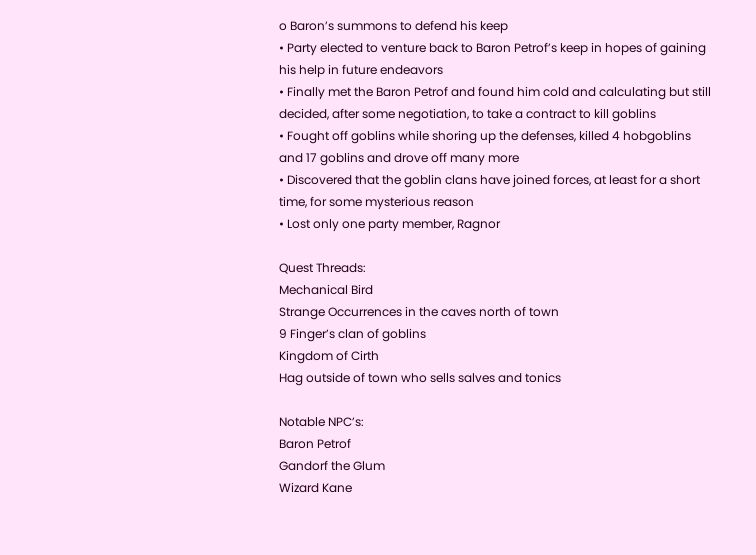o Baron’s summons to defend his keep
• Party elected to venture back to Baron Petrof’s keep in hopes of gaining his help in future endeavors
• Finally met the Baron Petrof and found him cold and calculating but still decided, after some negotiation, to take a contract to kill goblins
• Fought off goblins while shoring up the defenses, killed 4 hobgoblins and 17 goblins and drove off many more
• Discovered that the goblin clans have joined forces, at least for a short time, for some mysterious reason
• Lost only one party member, Ragnor

Quest Threads:
Mechanical Bird
Strange Occurrences in the caves north of town
9 Finger’s clan of goblins
Kingdom of Cirth
Hag outside of town who sells salves and tonics

Notable NPC’s:
Baron Petrof
Gandorf the Glum
Wizard Kane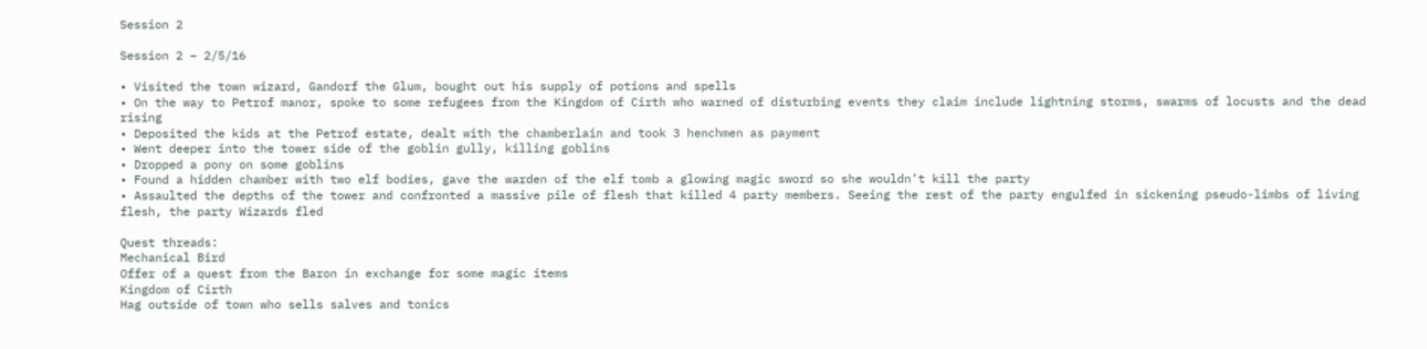Session 2

Session 2 – 2/5/16

• Visited the town wizard, Gandorf the Glum, bought out his supply of potions and spells
• On the way to Petrof manor, spoke to some refugees from the Kingdom of Cirth who warned of disturbing events they claim include lightning storms, swarms of locusts and the dead rising
• Deposited the kids at the Petrof estate, dealt with the chamberlain and took 3 henchmen as payment
• Went deeper into the tower side of the goblin gully, killing goblins
• Dropped a pony on some goblins
• Found a hidden chamber with two elf bodies, gave the warden of the elf tomb a glowing magic sword so she wouldn’t kill the party
• Assaulted the depths of the tower and confronted a massive pile of flesh that killed 4 party members. Seeing the rest of the party engulfed in sickening pseudo-limbs of living flesh, the party Wizards fled

Quest threads:
Mechanical Bird
Offer of a quest from the Baron in exchange for some magic items
Kingdom of Cirth
Hag outside of town who sells salves and tonics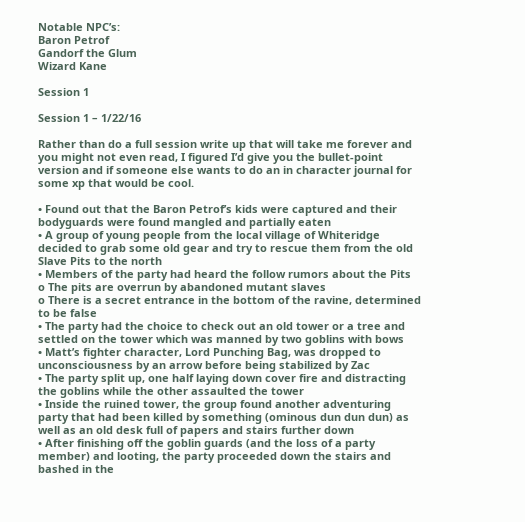Notable NPC’s:
Baron Petrof
Gandorf the Glum
Wizard Kane

Session 1

Session 1 – 1/22/16

Rather than do a full session write up that will take me forever and you might not even read, I figured I’d give you the bullet-point version and if someone else wants to do an in character journal for some xp that would be cool.

• Found out that the Baron Petrof’s kids were captured and their bodyguards were found mangled and partially eaten
• A group of young people from the local village of Whiteridge decided to grab some old gear and try to rescue them from the old Slave Pits to the north
• Members of the party had heard the follow rumors about the Pits
o The pits are overrun by abandoned mutant slaves
o There is a secret entrance in the bottom of the ravine, determined to be false
• The party had the choice to check out an old tower or a tree and settled on the tower which was manned by two goblins with bows
• Matt’s fighter character, Lord Punching Bag, was dropped to unconsciousness by an arrow before being stabilized by Zac
• The party split up, one half laying down cover fire and distracting the goblins while the other assaulted the tower
• Inside the ruined tower, the group found another adventuring party that had been killed by something (ominous dun dun dun) as well as an old desk full of papers and stairs further down
• After finishing off the goblin guards (and the loss of a party member) and looting, the party proceeded down the stairs and bashed in the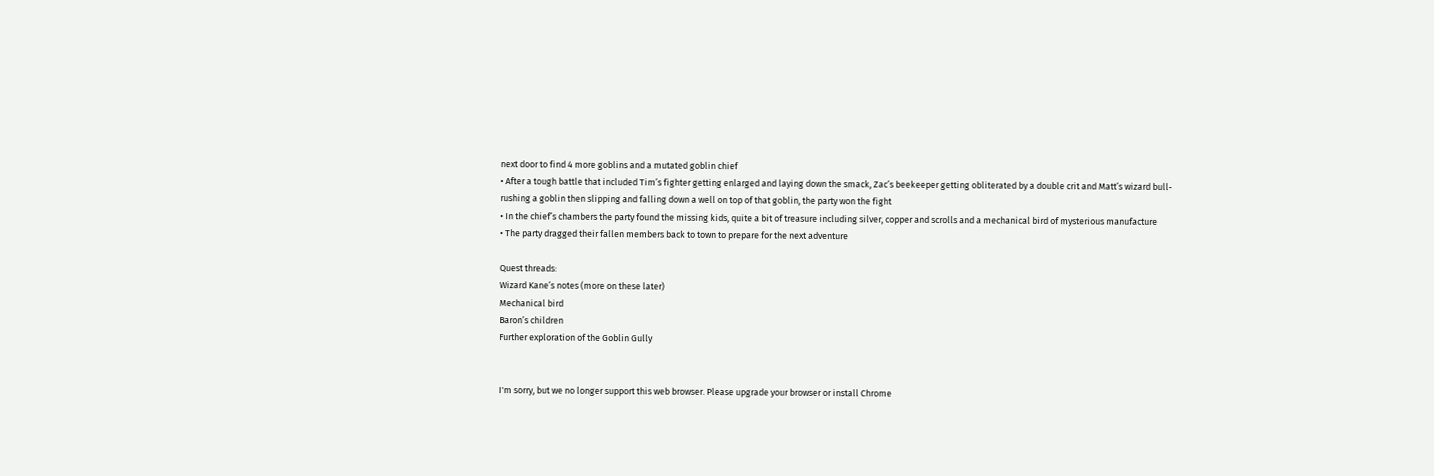next door to find 4 more goblins and a mutated goblin chief
• After a tough battle that included Tim’s fighter getting enlarged and laying down the smack, Zac’s beekeeper getting obliterated by a double crit and Matt’s wizard bull-rushing a goblin then slipping and falling down a well on top of that goblin, the party won the fight
• In the chief’s chambers the party found the missing kids, quite a bit of treasure including silver, copper and scrolls and a mechanical bird of mysterious manufacture
• The party dragged their fallen members back to town to prepare for the next adventure

Quest threads:
Wizard Kane’s notes (more on these later)
Mechanical bird
Baron’s children
Further exploration of the Goblin Gully


I'm sorry, but we no longer support this web browser. Please upgrade your browser or install Chrome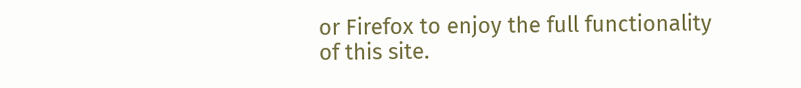or Firefox to enjoy the full functionality of this site.